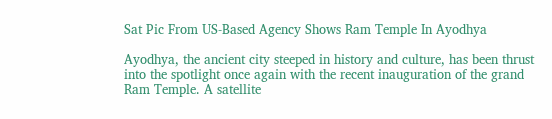Sat Pic From US-Based Agency Shows Ram Temple In Ayodhya

Ayodhya, the ancient city steeped in history and culture, has been thrust into the spotlight once again with the recent inauguration of the grand Ram Temple. A satellite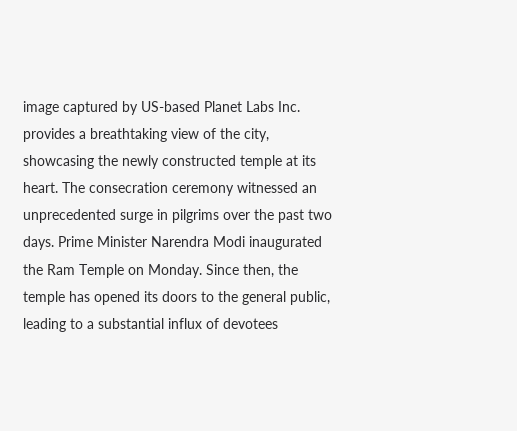image captured by US-based Planet Labs Inc. provides a breathtaking view of the city, showcasing the newly constructed temple at its heart. The consecration ceremony witnessed an unprecedented surge in pilgrims over the past two days. Prime Minister Narendra Modi inaugurated the Ram Temple on Monday. Since then, the temple has opened its doors to the general public, leading to a substantial influx of devotees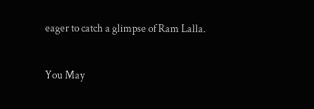eager to catch a glimpse of Ram Lalla.

You May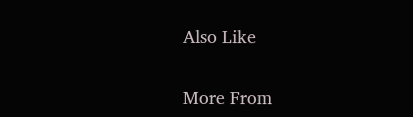Also Like

More From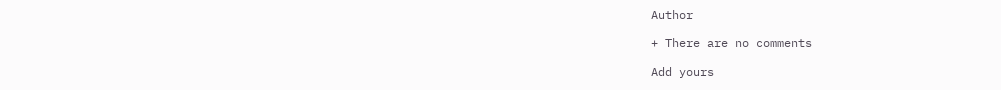Author

+ There are no comments

Add yours